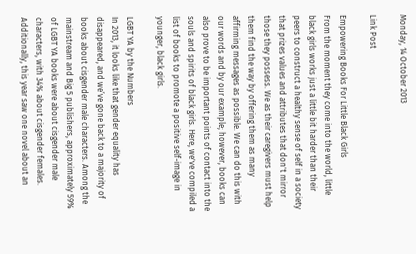Monday, 14 October 2013

Link Post

Empowering Books For Little Black Girls
From the moment they come into the world, little black girls works just a little bit harder than their peers to construct a healthy sense of self in a society that prizes values and attributes that don't mirror those they possess. We as their caregivers must help them find the way by offering them as many affirming messages as possible. We can do this with our words and by our example; however, books can also prove to be important points of contact into the souls and spirits of black girls. Here, we've compiled a list of books to promote a positive self-image in younger, black girls.

LGBT YA by the Numbers
In 2013, it looks like that gender equality has disappeared, and we’ve gone back to a majority of books about cisgender male characters. Among the mainstream and Big 5 publishers, approximately 59% of LGBT YA books were about cisgender male characters, with 34% about cisgender females. Additionally, this year saw one novel about an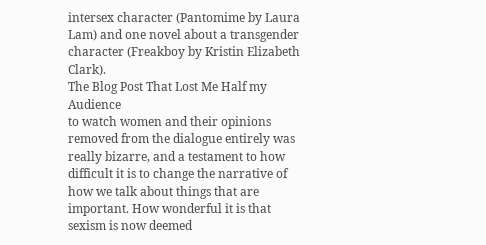intersex character (Pantomime by Laura Lam) and one novel about a transgender character (Freakboy by Kristin Elizabeth Clark).
The Blog Post That Lost Me Half my Audience
to watch women and their opinions removed from the dialogue entirely was really bizarre, and a testament to how difficult it is to change the narrative of how we talk about things that are important. How wonderful it is that sexism is now deemed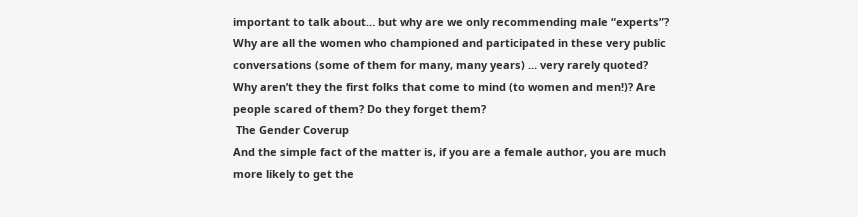important to talk about… but why are we only recommending male “experts”? Why are all the women who championed and participated in these very public conversations (some of them for many, many years) ... very rarely quoted? Why aren’t they the first folks that come to mind (to women and men!)? Are people scared of them? Do they forget them?
 The Gender Coverup
And the simple fact of the matter is, if you are a female author, you are much more likely to get the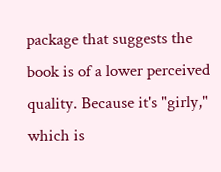package that suggests the book is of a lower perceived quality. Because it's "girly," which is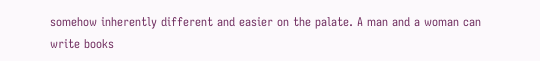somehow inherently different and easier on the palate. A man and a woman can write books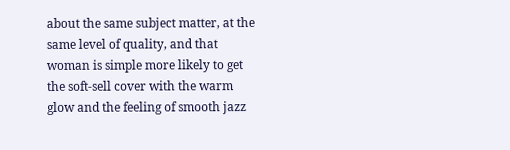about the same subject matter, at the same level of quality, and that woman is simple more likely to get the soft-sell cover with the warm glow and the feeling of smooth jazz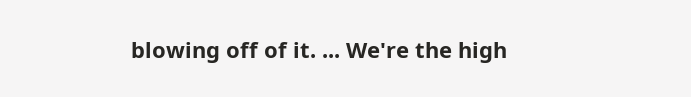blowing off of it. ... We're the high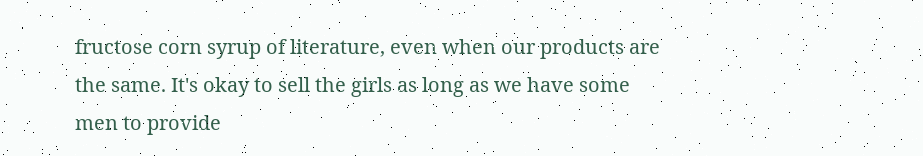fructose corn syrup of literature, even when our products are the same. It's okay to sell the girls as long as we have some men to provide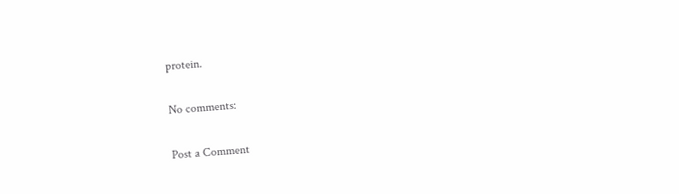protein.

No comments:

Post a Comment